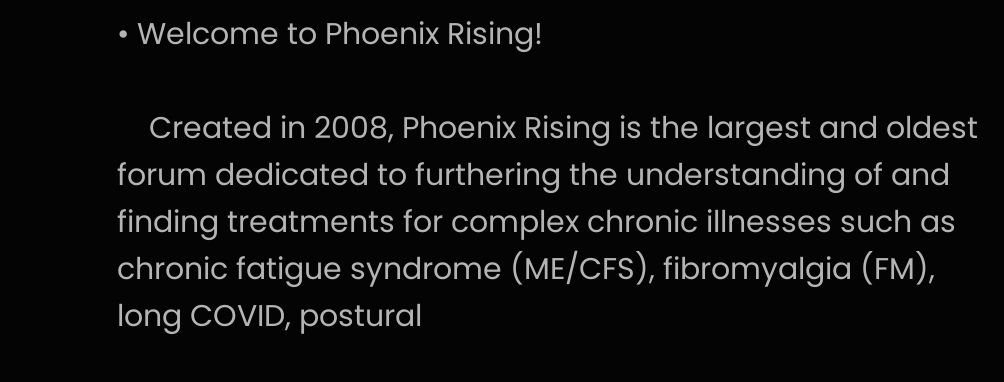• Welcome to Phoenix Rising!

    Created in 2008, Phoenix Rising is the largest and oldest forum dedicated to furthering the understanding of and finding treatments for complex chronic illnesses such as chronic fatigue syndrome (ME/CFS), fibromyalgia (FM), long COVID, postural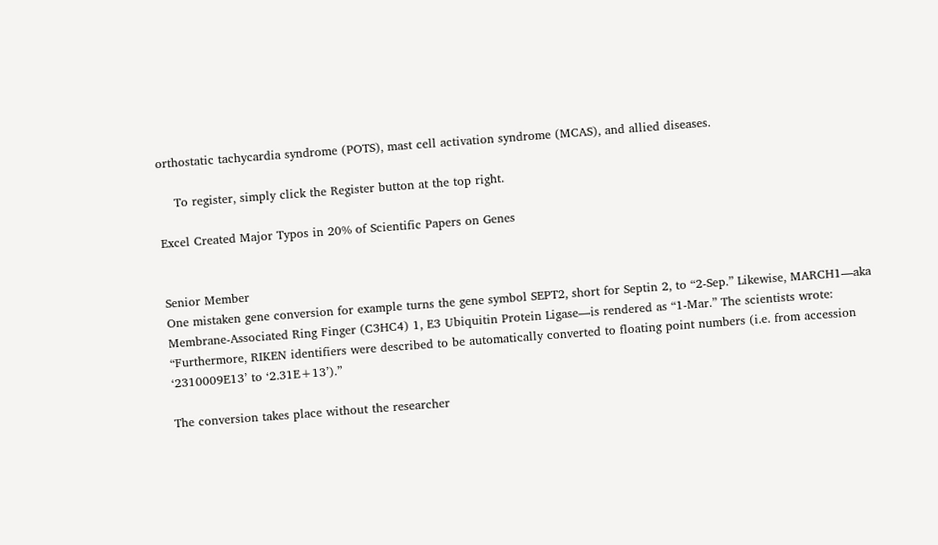orthostatic tachycardia syndrome (POTS), mast cell activation syndrome (MCAS), and allied diseases.

    To register, simply click the Register button at the top right.

Excel Created Major Typos in 20% of Scientific Papers on Genes


Senior Member
One mistaken gene conversion for example turns the gene symbol SEPT2, short for Septin 2, to “2-Sep.” Likewise, MARCH1—aka Membrane-Associated Ring Finger (C3HC4) 1, E3 Ubiquitin Protein Ligase—is rendered as “1-Mar.” The scientists wrote: “Furthermore, RIKEN identifiers were described to be automatically converted to floating point numbers (i.e. from accession ‘2310009E13’ to ‘2.31E+13’).”

The conversion takes place without the researcher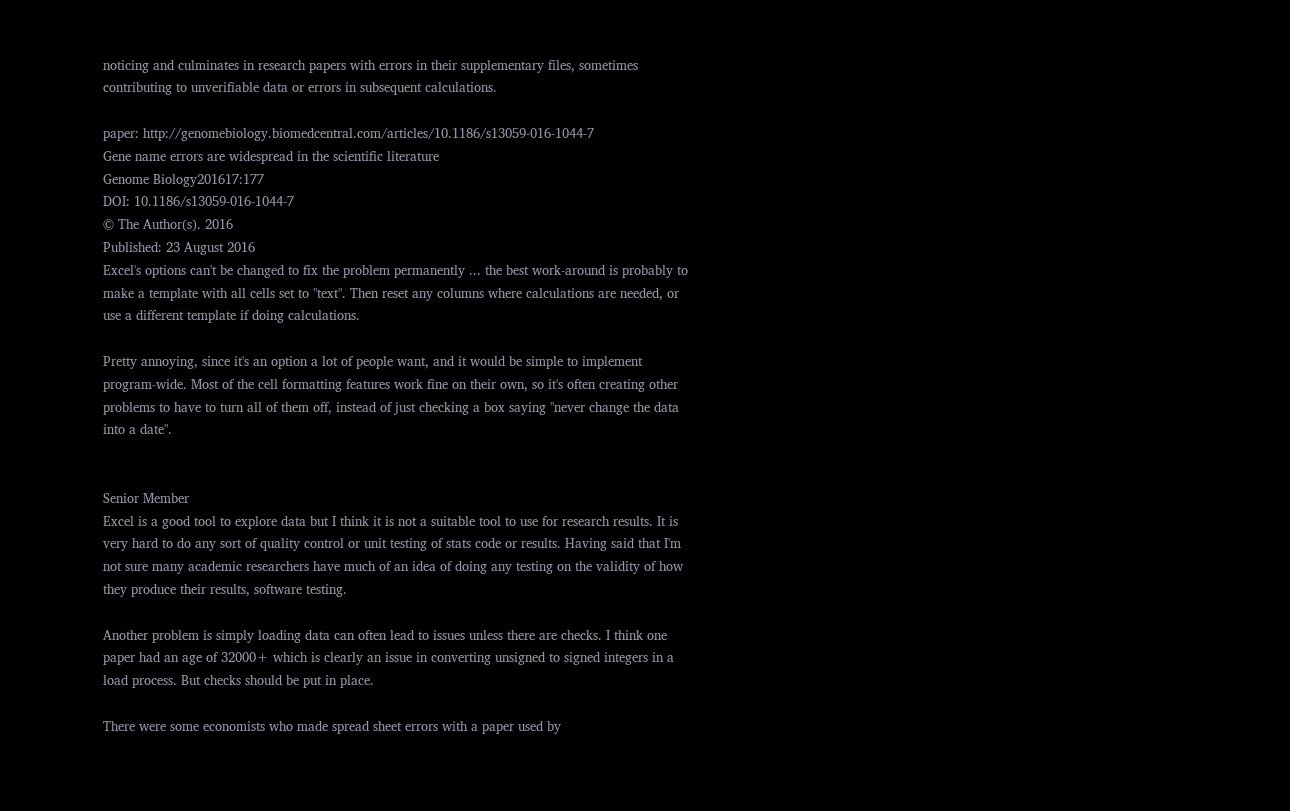noticing and culminates in research papers with errors in their supplementary files, sometimes contributing to unverifiable data or errors in subsequent calculations.

paper: http://genomebiology.biomedcentral.com/articles/10.1186/s13059-016-1044-7
Gene name errors are widespread in the scientific literature
Genome Biology201617:177
DOI: 10.1186/s13059-016-1044-7
© The Author(s). 2016
Published: 23 August 2016
Excel's options can't be changed to fix the problem permanently ... the best work-around is probably to make a template with all cells set to "text". Then reset any columns where calculations are needed, or use a different template if doing calculations.

Pretty annoying, since it's an option a lot of people want, and it would be simple to implement program-wide. Most of the cell formatting features work fine on their own, so it's often creating other problems to have to turn all of them off, instead of just checking a box saying "never change the data into a date".


Senior Member
Excel is a good tool to explore data but I think it is not a suitable tool to use for research results. It is very hard to do any sort of quality control or unit testing of stats code or results. Having said that I'm not sure many academic researchers have much of an idea of doing any testing on the validity of how they produce their results, software testing.

Another problem is simply loading data can often lead to issues unless there are checks. I think one paper had an age of 32000+ which is clearly an issue in converting unsigned to signed integers in a load process. But checks should be put in place.

There were some economists who made spread sheet errors with a paper used by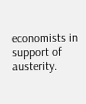economists in support of austerity.